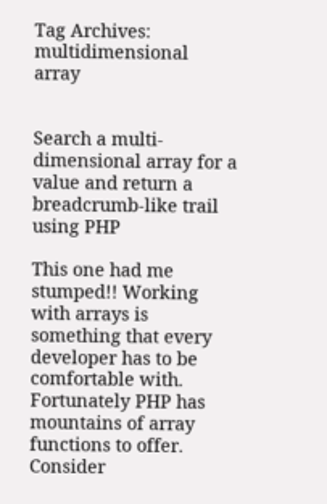Tag Archives: multidimensional array


Search a multi-dimensional array for a value and return a breadcrumb-like trail using PHP

This one had me stumped!! Working with arrays is something that every developer has to be comfortable with. Fortunately PHP has mountains of array functions to offer. Consider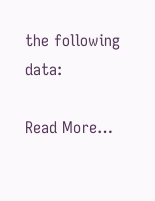the following data:

Read More…